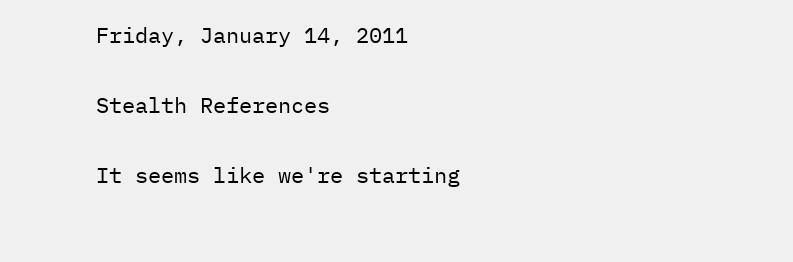Friday, January 14, 2011

Stealth References

It seems like we're starting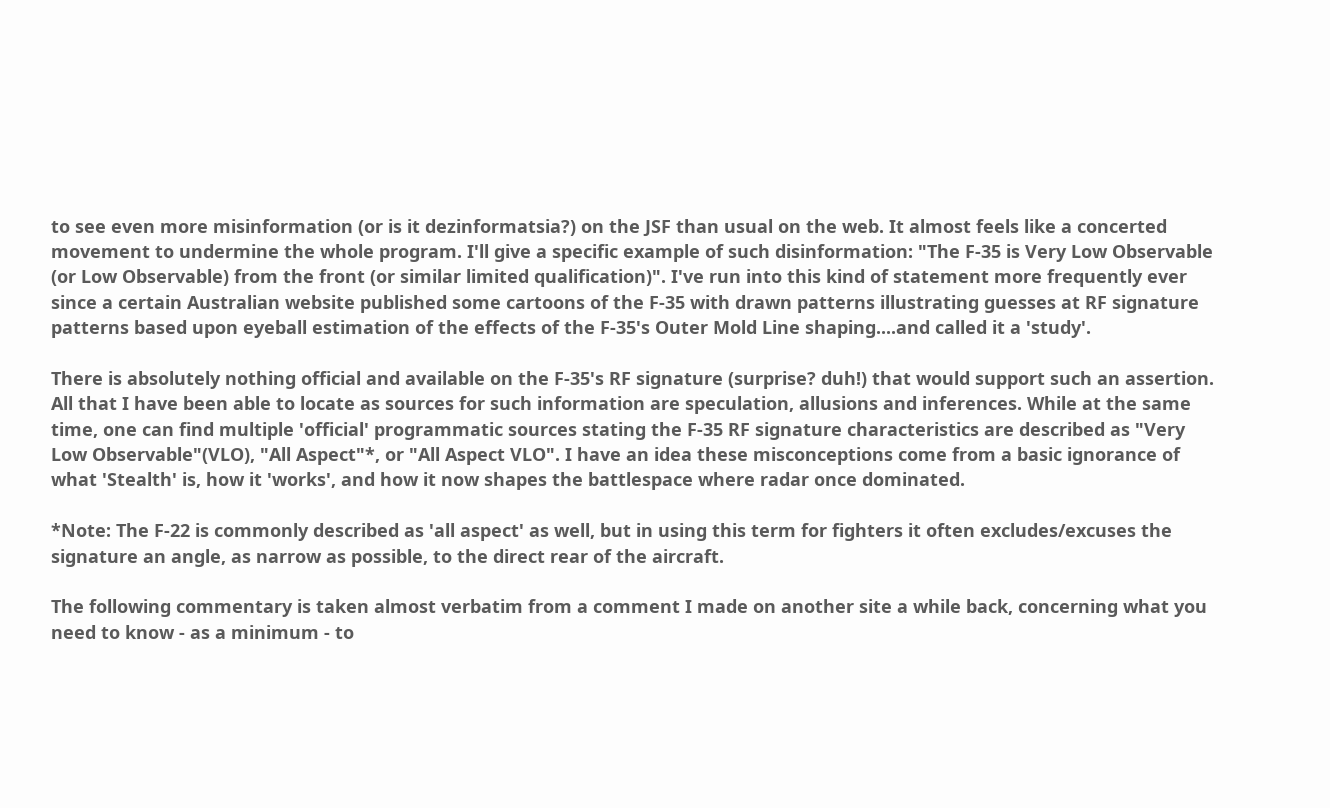to see even more misinformation (or is it dezinformatsia?) on the JSF than usual on the web. It almost feels like a concerted movement to undermine the whole program. I'll give a specific example of such disinformation: "The F-35 is Very Low Observable (or Low Observable) from the front (or similar limited qualification)". I've run into this kind of statement more frequently ever since a certain Australian website published some cartoons of the F-35 with drawn patterns illustrating guesses at RF signature patterns based upon eyeball estimation of the effects of the F-35's Outer Mold Line shaping....and called it a 'study'.

There is absolutely nothing official and available on the F-35's RF signature (surprise? duh!) that would support such an assertion. All that I have been able to locate as sources for such information are speculation, allusions and inferences. While at the same time, one can find multiple 'official' programmatic sources stating the F-35 RF signature characteristics are described as "Very Low Observable"(VLO), "All Aspect"*, or "All Aspect VLO". I have an idea these misconceptions come from a basic ignorance of what 'Stealth' is, how it 'works', and how it now shapes the battlespace where radar once dominated.

*Note: The F-22 is commonly described as 'all aspect' as well, but in using this term for fighters it often excludes/excuses the signature an angle, as narrow as possible, to the direct rear of the aircraft.

The following commentary is taken almost verbatim from a comment I made on another site a while back, concerning what you need to know - as a minimum - to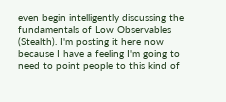even begin intelligently discussing the fundamentals of Low Observables (Stealth). I'm posting it here now because I have a feeling I'm going to need to point people to this kind of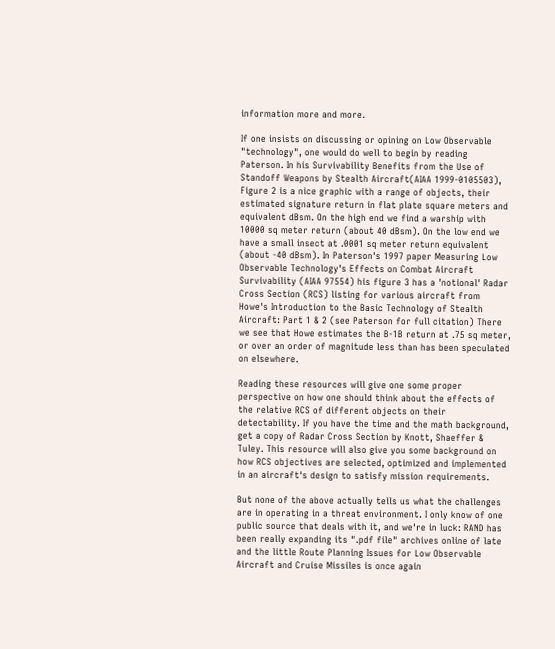information more and more.

If one insists on discussing or opining on Low Observable "technology", one would do well to begin by reading Paterson. In his Survivability Benefits from the Use of Standoff Weapons by Stealth Aircraft(AIAA 1999-0105503), Figure 2 is a nice graphic with a range of objects, their estimated signature return in flat plate square meters and equivalent dBsm. On the high end we find a warship with 10000 sq meter return (about 40 dBsm). On the low end we have a small insect at .0001 sq meter return equivalent (about -40 dBsm). In Paterson's 1997 paper Measuring Low Observable Technology's Effects on Combat Aircraft Survivability (AIAA 97554) his figure 3 has a 'notional' Radar Cross Section (RCS) listing for various aircraft from Howe's Introduction to the Basic Technology of Stealth Aircraft: Part 1 & 2 (see Paterson for full citation) There we see that Howe estimates the B-1B return at .75 sq meter, or over an order of magnitude less than has been speculated on elsewhere.

Reading these resources will give one some proper perspective on how one should think about the effects of the relative RCS of different objects on their detectability. If you have the time and the math background, get a copy of Radar Cross Section by Knott, Shaeffer & Tuley. This resource will also give you some background on how RCS objectives are selected, optimized and implemented in an aircraft's design to satisfy mission requirements.

But none of the above actually tells us what the challenges are in operating in a threat environment. I only know of one public source that deals with it, and we're in luck: RAND has been really expanding its ".pdf file" archives online of late and the little Route Planning Issues for Low Observable Aircraft and Cruise Missiles is once again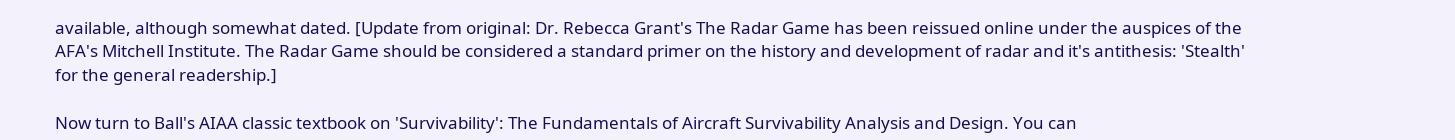available, although somewhat dated. [Update from original: Dr. Rebecca Grant's The Radar Game has been reissued online under the auspices of the AFA's Mitchell Institute. The Radar Game should be considered a standard primer on the history and development of radar and it's antithesis: 'Stealth' for the general readership.]

Now turn to Ball's AIAA classic textbook on 'Survivability': The Fundamentals of Aircraft Survivability Analysis and Design. You can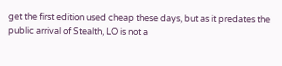get the first edition used cheap these days, but as it predates the public arrival of Stealth, LO is not a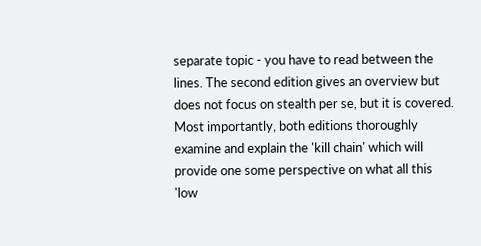separate topic - you have to read between the lines. The second edition gives an overview but does not focus on stealth per se, but it is covered. Most importantly, both editions thoroughly examine and explain the 'kill chain' which will provide one some perspective on what all this 'low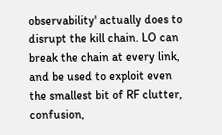observability' actually does to disrupt the kill chain. LO can break the chain at every link, and be used to exploit even the smallest bit of RF clutter, confusion,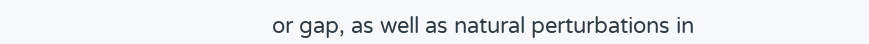or gap, as well as natural perturbations in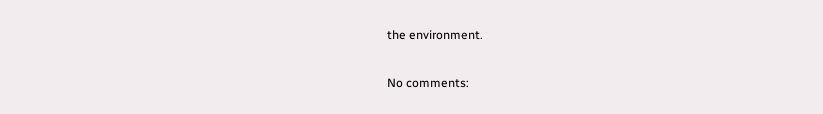the environment.

No comments: